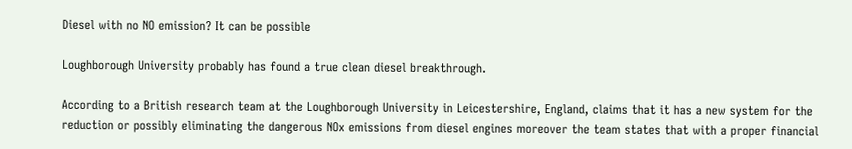Diesel with no NO emission? It can be possible

Loughborough University probably has found a true clean diesel breakthrough.

According to a British research team at the Loughborough University in Leicestershire, England, claims that it has a new system for the reduction or possibly eliminating the dangerous NOx emissions from diesel engines moreover the team states that with a proper financial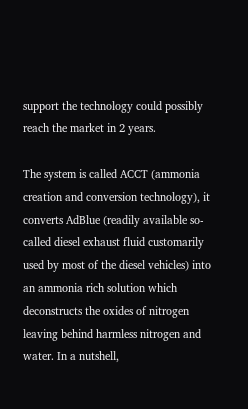support the technology could possibly reach the market in 2 years.

The system is called ACCT (ammonia creation and conversion technology), it converts AdBlue (readily available so-called diesel exhaust fluid customarily used by most of the diesel vehicles) into an ammonia rich solution which deconstructs the oxides of nitrogen leaving behind harmless nitrogen and water. In a nutshell,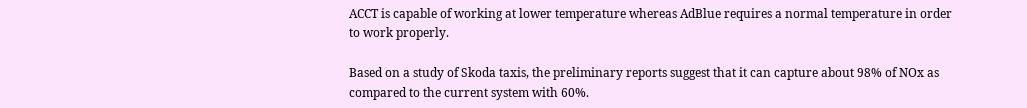ACCT is capable of working at lower temperature whereas AdBlue requires a normal temperature in order to work properly.

Based on a study of Skoda taxis, the preliminary reports suggest that it can capture about 98% of NOx as compared to the current system with 60%.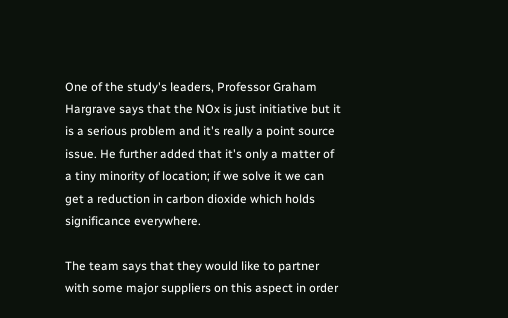One of the study's leaders, Professor Graham Hargrave says that the NOx is just initiative but it is a serious problem and it's really a point source issue. He further added that it's only a matter of a tiny minority of location; if we solve it we can get a reduction in carbon dioxide which holds significance everywhere.

The team says that they would like to partner with some major suppliers on this aspect in order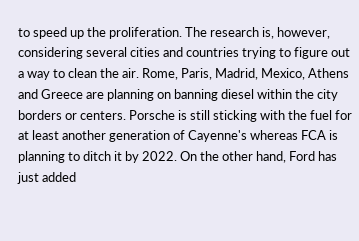to speed up the proliferation. The research is, however, considering several cities and countries trying to figure out a way to clean the air. Rome, Paris, Madrid, Mexico, Athens and Greece are planning on banning diesel within the city borders or centers. Porsche is still sticking with the fuel for at least another generation of Cayenne's whereas FCA is planning to ditch it by 2022. On the other hand, Ford has just added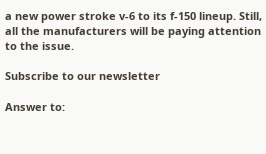a new power stroke v-6 to its f-150 lineup. Still, all the manufacturers will be paying attention to the issue.

Subscribe to our newsletter

Answer to: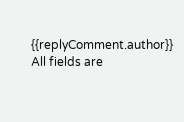{{replyComment.author}}
All fields are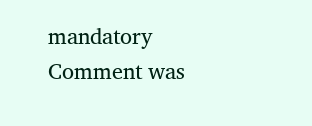mandatory
Comment was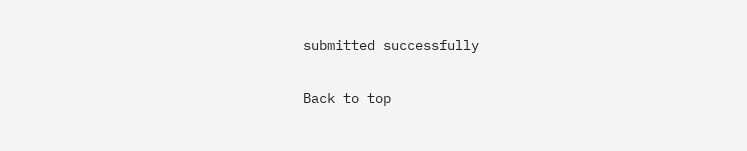submitted successfully

Back to top